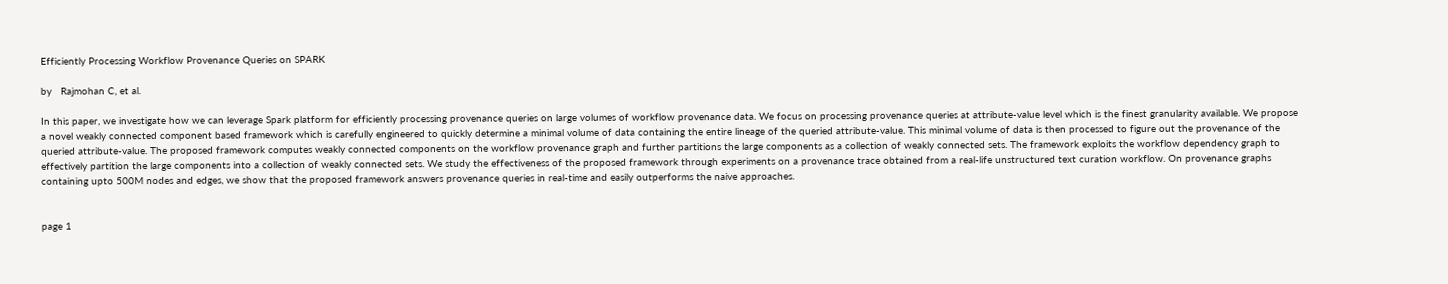Efficiently Processing Workflow Provenance Queries on SPARK

by   Rajmohan C, et al.

In this paper, we investigate how we can leverage Spark platform for efficiently processing provenance queries on large volumes of workflow provenance data. We focus on processing provenance queries at attribute-value level which is the finest granularity available. We propose a novel weakly connected component based framework which is carefully engineered to quickly determine a minimal volume of data containing the entire lineage of the queried attribute-value. This minimal volume of data is then processed to figure out the provenance of the queried attribute-value. The proposed framework computes weakly connected components on the workflow provenance graph and further partitions the large components as a collection of weakly connected sets. The framework exploits the workflow dependency graph to effectively partition the large components into a collection of weakly connected sets. We study the effectiveness of the proposed framework through experiments on a provenance trace obtained from a real-life unstructured text curation workflow. On provenance graphs containing upto 500M nodes and edges, we show that the proposed framework answers provenance queries in real-time and easily outperforms the naive approaches.


page 1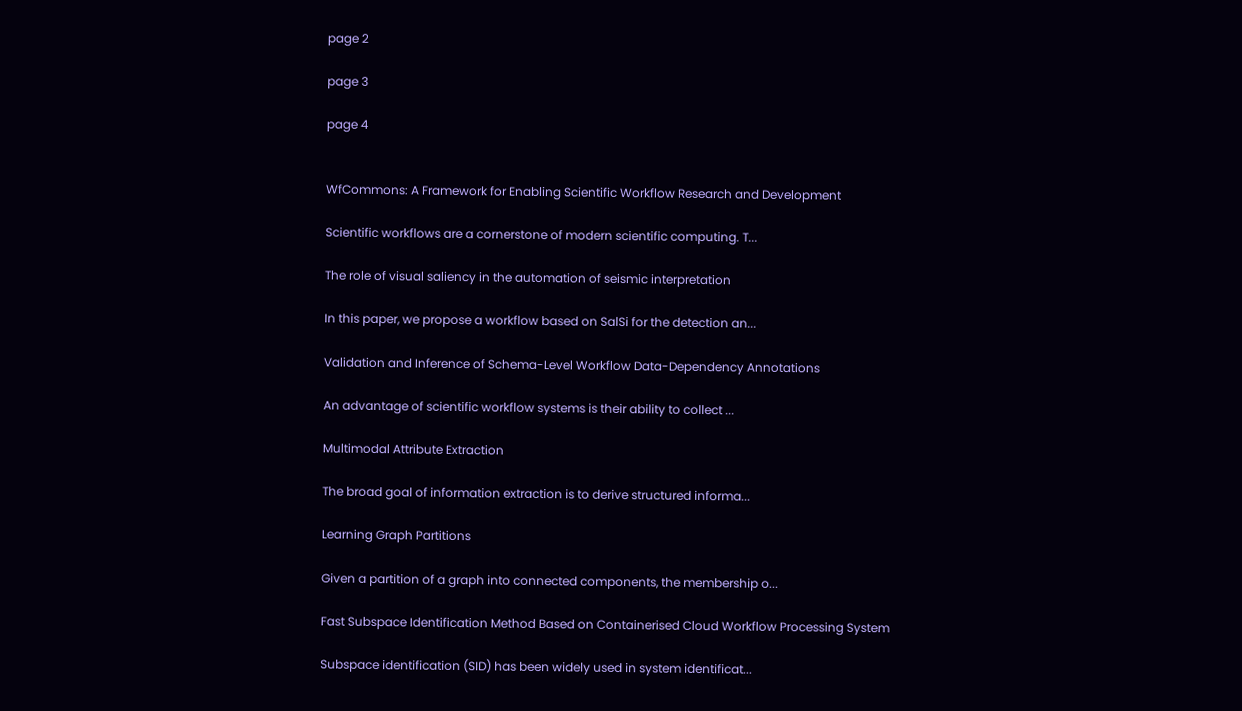page 2

page 3

page 4


WfCommons: A Framework for Enabling Scientific Workflow Research and Development

Scientific workflows are a cornerstone of modern scientific computing. T...

The role of visual saliency in the automation of seismic interpretation

In this paper, we propose a workflow based on SalSi for the detection an...

Validation and Inference of Schema-Level Workflow Data-Dependency Annotations

An advantage of scientific workflow systems is their ability to collect ...

Multimodal Attribute Extraction

The broad goal of information extraction is to derive structured informa...

Learning Graph Partitions

Given a partition of a graph into connected components, the membership o...

Fast Subspace Identification Method Based on Containerised Cloud Workflow Processing System

Subspace identification (SID) has been widely used in system identificat...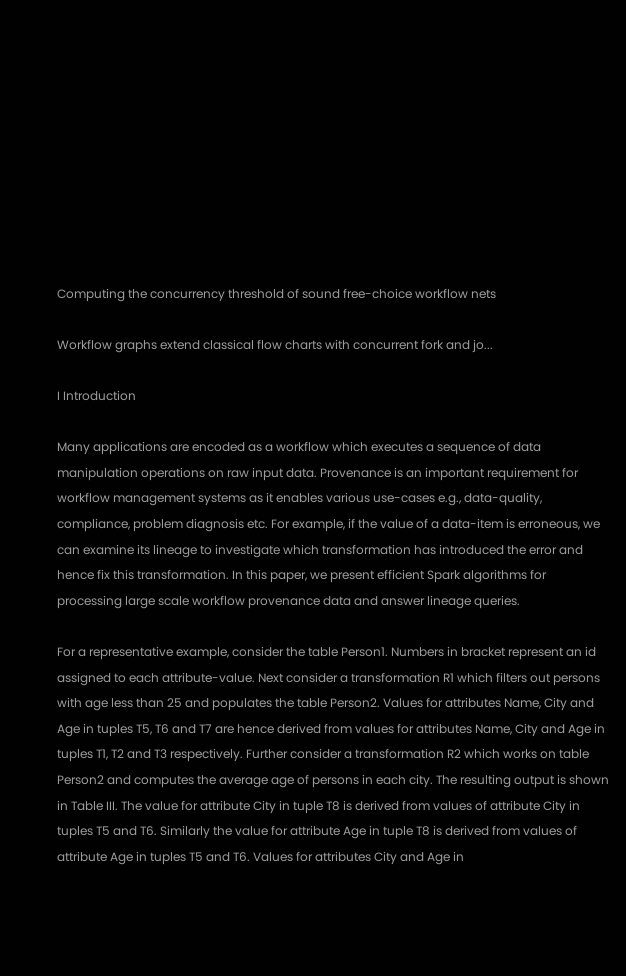Computing the concurrency threshold of sound free-choice workflow nets

Workflow graphs extend classical flow charts with concurrent fork and jo...

I Introduction

Many applications are encoded as a workflow which executes a sequence of data manipulation operations on raw input data. Provenance is an important requirement for workflow management systems as it enables various use-cases e.g., data-quality, compliance, problem diagnosis etc. For example, if the value of a data-item is erroneous, we can examine its lineage to investigate which transformation has introduced the error and hence fix this transformation. In this paper, we present efficient Spark algorithms for processing large scale workflow provenance data and answer lineage queries.

For a representative example, consider the table Person1. Numbers in bracket represent an id assigned to each attribute-value. Next consider a transformation R1 which filters out persons with age less than 25 and populates the table Person2. Values for attributes Name, City and Age in tuples T5, T6 and T7 are hence derived from values for attributes Name, City and Age in tuples T1, T2 and T3 respectively. Further consider a transformation R2 which works on table Person2 and computes the average age of persons in each city. The resulting output is shown in Table III. The value for attribute City in tuple T8 is derived from values of attribute City in tuples T5 and T6. Similarly the value for attribute Age in tuple T8 is derived from values of attribute Age in tuples T5 and T6. Values for attributes City and Age in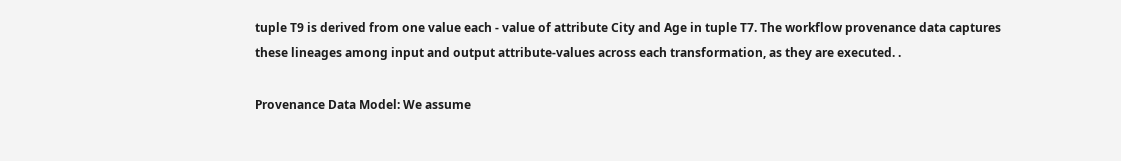tuple T9 is derived from one value each - value of attribute City and Age in tuple T7. The workflow provenance data captures these lineages among input and output attribute-values across each transformation, as they are executed. .

Provenance Data Model: We assume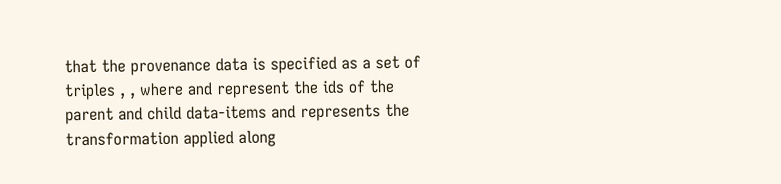that the provenance data is specified as a set of triples , , where and represent the ids of the parent and child data-items and represents the transformation applied along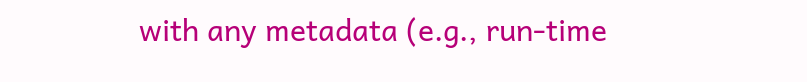with any metadata (e.g., run-time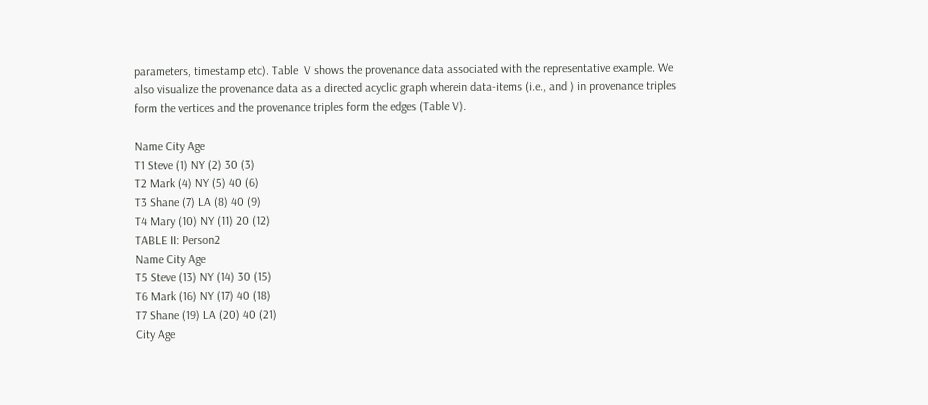parameters, timestamp etc). Table  V shows the provenance data associated with the representative example. We also visualize the provenance data as a directed acyclic graph wherein data-items (i.e., and ) in provenance triples form the vertices and the provenance triples form the edges (Table V).

Name City Age
T1 Steve (1) NY (2) 30 (3)
T2 Mark (4) NY (5) 40 (6)
T3 Shane (7) LA (8) 40 (9)
T4 Mary (10) NY (11) 20 (12)
TABLE II: Person2
Name City Age
T5 Steve (13) NY (14) 30 (15)
T6 Mark (16) NY (17) 40 (18)
T7 Shane (19) LA (20) 40 (21)
City Age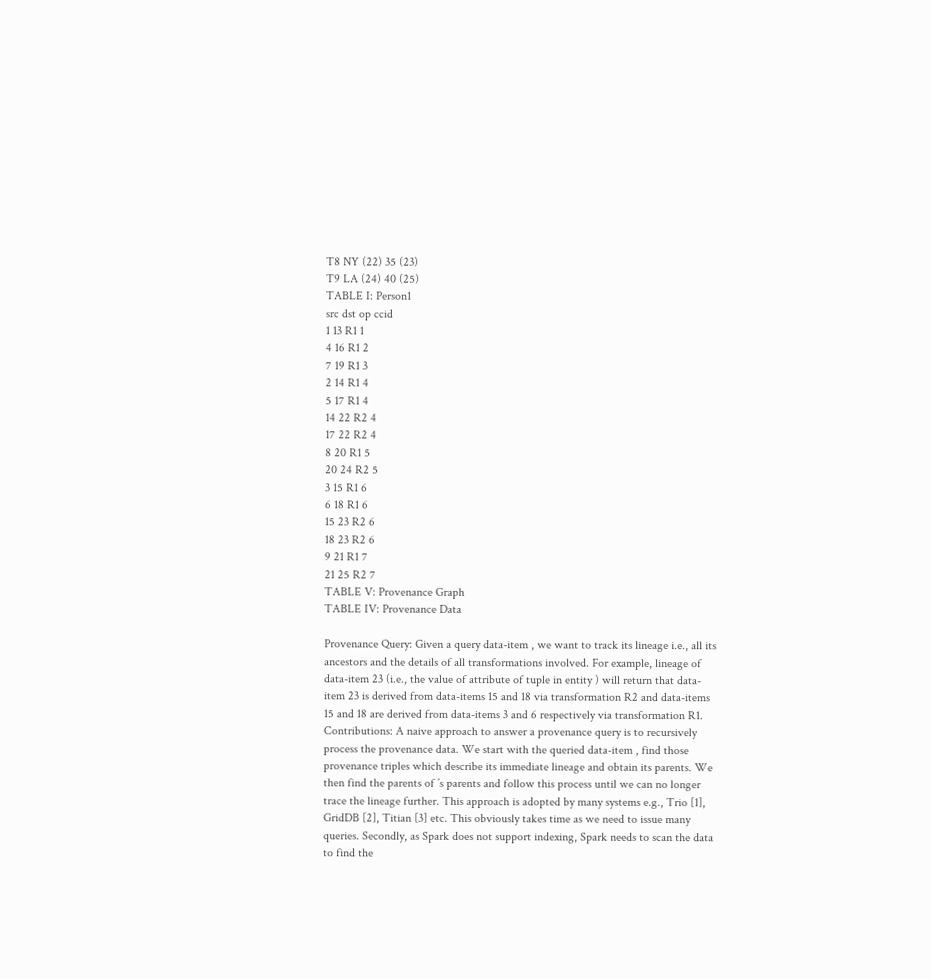T8 NY (22) 35 (23)
T9 LA (24) 40 (25)
TABLE I: Person1
src dst op ccid
1 13 R1 1
4 16 R1 2
7 19 R1 3
2 14 R1 4
5 17 R1 4
14 22 R2 4
17 22 R2 4
8 20 R1 5
20 24 R2 5
3 15 R1 6
6 18 R1 6
15 23 R2 6
18 23 R2 6
9 21 R1 7
21 25 R2 7
TABLE V: Provenance Graph
TABLE IV: Provenance Data

Provenance Query: Given a query data-item , we want to track its lineage i.e., all its ancestors and the details of all transformations involved. For example, lineage of data-item 23 (i.e., the value of attribute of tuple in entity ) will return that data-item 23 is derived from data-items 15 and 18 via transformation R2 and data-items 15 and 18 are derived from data-items 3 and 6 respectively via transformation R1.
Contributions: A naive approach to answer a provenance query is to recursively process the provenance data. We start with the queried data-item , find those provenance triples which describe its immediate lineage and obtain its parents. We then find the parents of ’s parents and follow this process until we can no longer trace the lineage further. This approach is adopted by many systems e.g., Trio [1], GridDB [2], Titian [3] etc. This obviously takes time as we need to issue many queries. Secondly, as Spark does not support indexing, Spark needs to scan the data to find the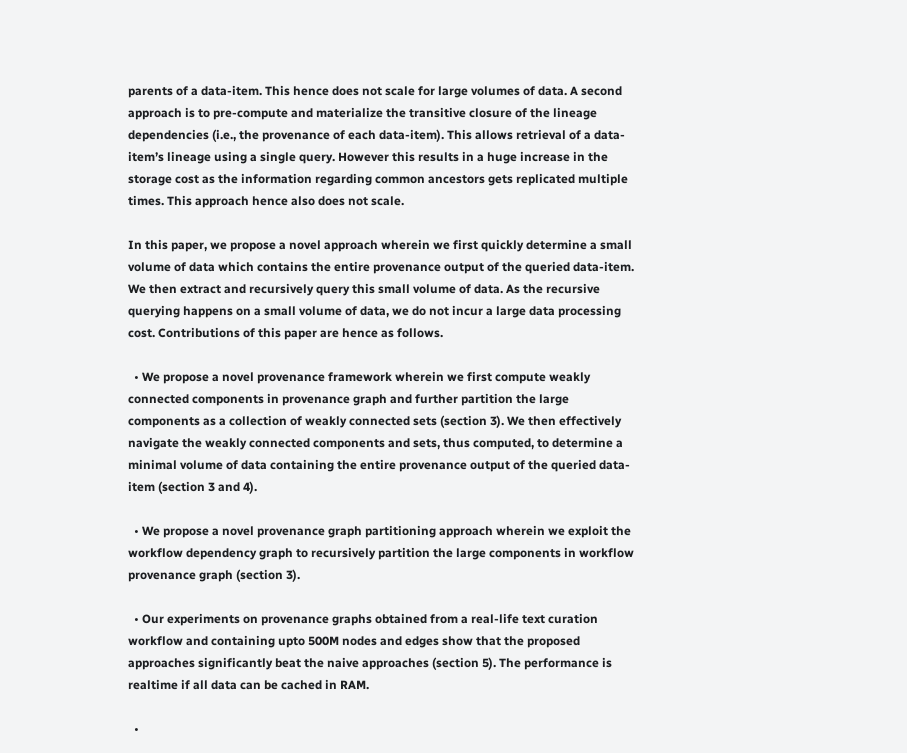parents of a data-item. This hence does not scale for large volumes of data. A second approach is to pre-compute and materialize the transitive closure of the lineage dependencies (i.e., the provenance of each data-item). This allows retrieval of a data-item’s lineage using a single query. However this results in a huge increase in the storage cost as the information regarding common ancestors gets replicated multiple times. This approach hence also does not scale.

In this paper, we propose a novel approach wherein we first quickly determine a small volume of data which contains the entire provenance output of the queried data-item. We then extract and recursively query this small volume of data. As the recursive querying happens on a small volume of data, we do not incur a large data processing cost. Contributions of this paper are hence as follows.

  • We propose a novel provenance framework wherein we first compute weakly connected components in provenance graph and further partition the large components as a collection of weakly connected sets (section 3). We then effectively navigate the weakly connected components and sets, thus computed, to determine a minimal volume of data containing the entire provenance output of the queried data-item (section 3 and 4).

  • We propose a novel provenance graph partitioning approach wherein we exploit the workflow dependency graph to recursively partition the large components in workflow provenance graph (section 3).

  • Our experiments on provenance graphs obtained from a real-life text curation workflow and containing upto 500M nodes and edges show that the proposed approaches significantly beat the naive approaches (section 5). The performance is realtime if all data can be cached in RAM.

  •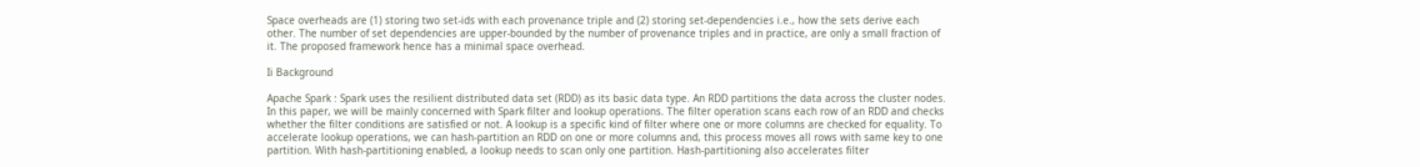Space overheads are (1) storing two set-ids with each provenance triple and (2) storing set-dependencies i.e., how the sets derive each other. The number of set dependencies are upper-bounded by the number of provenance triples and in practice, are only a small fraction of it. The proposed framework hence has a minimal space overhead.

Ii Background

Apache Spark : Spark uses the resilient distributed data set (RDD) as its basic data type. An RDD partitions the data across the cluster nodes. In this paper, we will be mainly concerned with Spark filter and lookup operations. The filter operation scans each row of an RDD and checks whether the filter conditions are satisfied or not. A lookup is a specific kind of filter where one or more columns are checked for equality. To accelerate lookup operations, we can hash-partition an RDD on one or more columns and, this process moves all rows with same key to one partition. With hash-partitioning enabled, a lookup needs to scan only one partition. Hash-partitioning also accelerates filter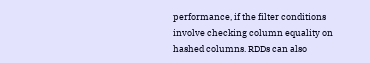performance, if the filter conditions involve checking column equality on hashed columns. RDDs can also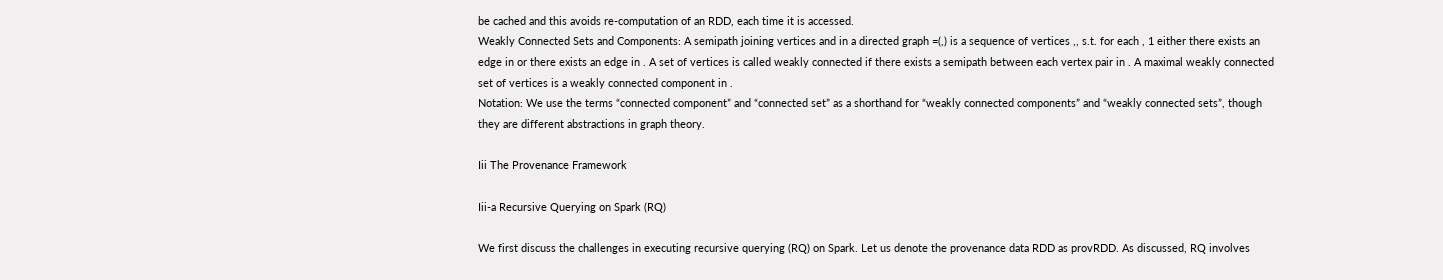be cached and this avoids re-computation of an RDD, each time it is accessed.
Weakly Connected Sets and Components: A semipath joining vertices and in a directed graph =(,) is a sequence of vertices ,, s.t. for each , 1 either there exists an edge in or there exists an edge in . A set of vertices is called weakly connected if there exists a semipath between each vertex pair in . A maximal weakly connected set of vertices is a weakly connected component in .
Notation: We use the terms “connected component” and “connected set” as a shorthand for “weakly connected components” and “weakly connected sets”, though they are different abstractions in graph theory.

Iii The Provenance Framework

Iii-a Recursive Querying on Spark (RQ)

We first discuss the challenges in executing recursive querying (RQ) on Spark. Let us denote the provenance data RDD as provRDD. As discussed, RQ involves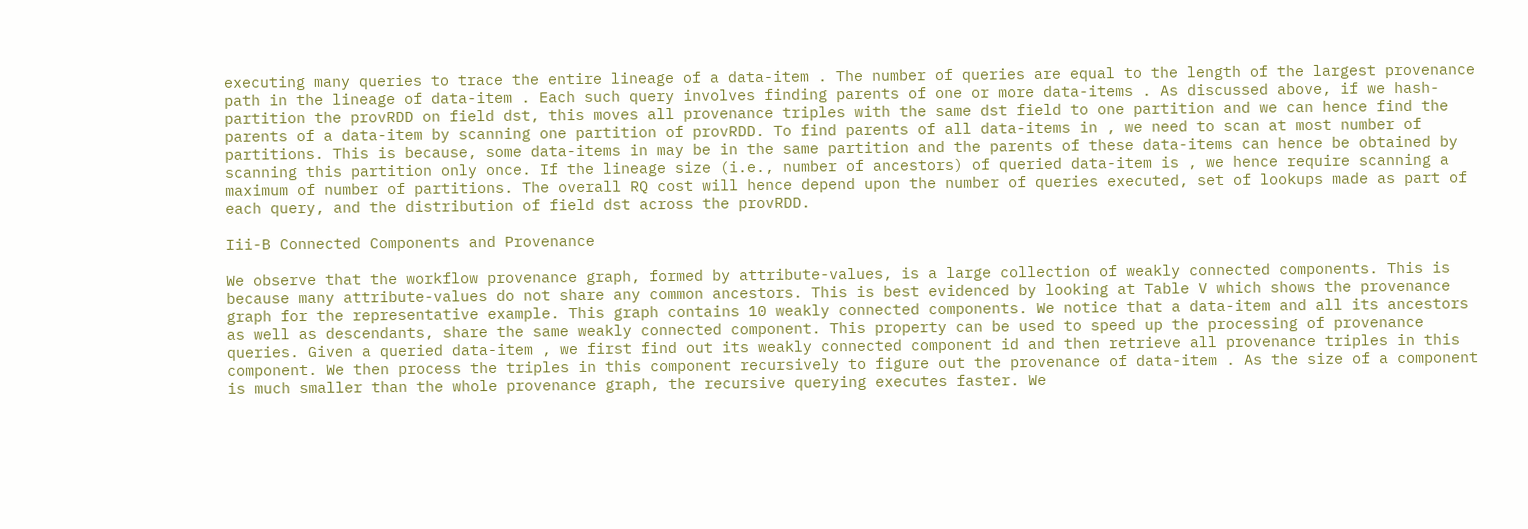executing many queries to trace the entire lineage of a data-item . The number of queries are equal to the length of the largest provenance path in the lineage of data-item . Each such query involves finding parents of one or more data-items . As discussed above, if we hash-partition the provRDD on field dst, this moves all provenance triples with the same dst field to one partition and we can hence find the parents of a data-item by scanning one partition of provRDD. To find parents of all data-items in , we need to scan at most number of partitions. This is because, some data-items in may be in the same partition and the parents of these data-items can hence be obtained by scanning this partition only once. If the lineage size (i.e., number of ancestors) of queried data-item is , we hence require scanning a maximum of number of partitions. The overall RQ cost will hence depend upon the number of queries executed, set of lookups made as part of each query, and the distribution of field dst across the provRDD.

Iii-B Connected Components and Provenance

We observe that the workflow provenance graph, formed by attribute-values, is a large collection of weakly connected components. This is because many attribute-values do not share any common ancestors. This is best evidenced by looking at Table V which shows the provenance graph for the representative example. This graph contains 10 weakly connected components. We notice that a data-item and all its ancestors as well as descendants, share the same weakly connected component. This property can be used to speed up the processing of provenance queries. Given a queried data-item , we first find out its weakly connected component id and then retrieve all provenance triples in this component. We then process the triples in this component recursively to figure out the provenance of data-item . As the size of a component is much smaller than the whole provenance graph, the recursive querying executes faster. We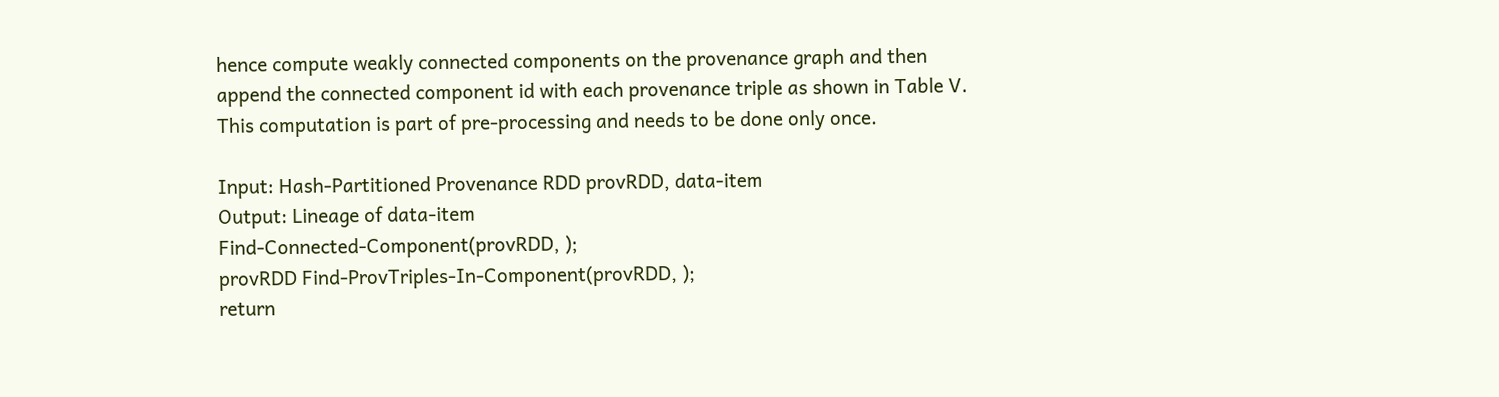hence compute weakly connected components on the provenance graph and then append the connected component id with each provenance triple as shown in Table V. This computation is part of pre-processing and needs to be done only once.

Input: Hash-Partitioned Provenance RDD provRDD, data-item
Output: Lineage of data-item
Find-Connected-Component(provRDD, );
provRDD Find-ProvTriples-In-Component(provRDD, );
return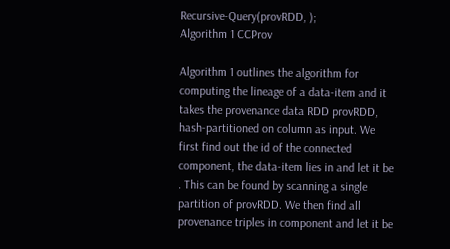Recursive-Query(provRDD, );
Algorithm 1 CCProv

Algorithm 1 outlines the algorithm for computing the lineage of a data-item and it takes the provenance data RDD provRDD, hash-partitioned on column as input. We first find out the id of the connected component, the data-item lies in and let it be . This can be found by scanning a single partition of provRDD. We then find all provenance triples in component and let it be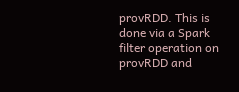provRDD. This is done via a Spark filter operation on provRDD and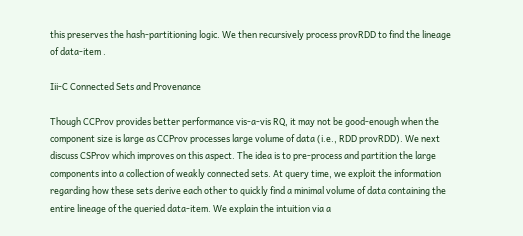this preserves the hash-partitioning logic. We then recursively process provRDD to find the lineage of data-item .

Iii-C Connected Sets and Provenance

Though CCProv provides better performance vis-a-vis RQ, it may not be good-enough when the component size is large as CCProv processes large volume of data (i.e., RDD provRDD). We next discuss CSProv which improves on this aspect. The idea is to pre-process and partition the large components into a collection of weakly connected sets. At query time, we exploit the information regarding how these sets derive each other to quickly find a minimal volume of data containing the entire lineage of the queried data-item. We explain the intuition via a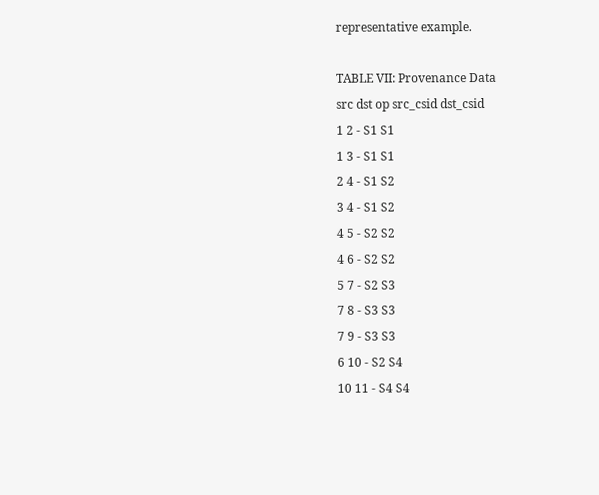representative example.

TABLE VII: Provenance Data
src dst op src_csid dst_csid
1 2 - S1 S1
1 3 - S1 S1
2 4 - S1 S2
3 4 - S1 S2
4 5 - S2 S2
4 6 - S2 S2
5 7 - S2 S3
7 8 - S3 S3
7 9 - S3 S3
6 10 - S2 S4
10 11 - S4 S4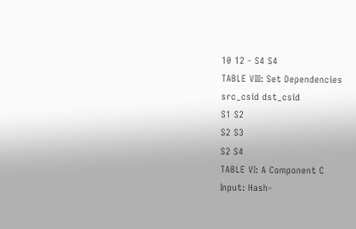10 12 - S4 S4
TABLE VIII: Set Dependencies
src_csid dst_csid
S1 S2
S2 S3
S2 S4
TABLE VI: A Component C
Input: Hash-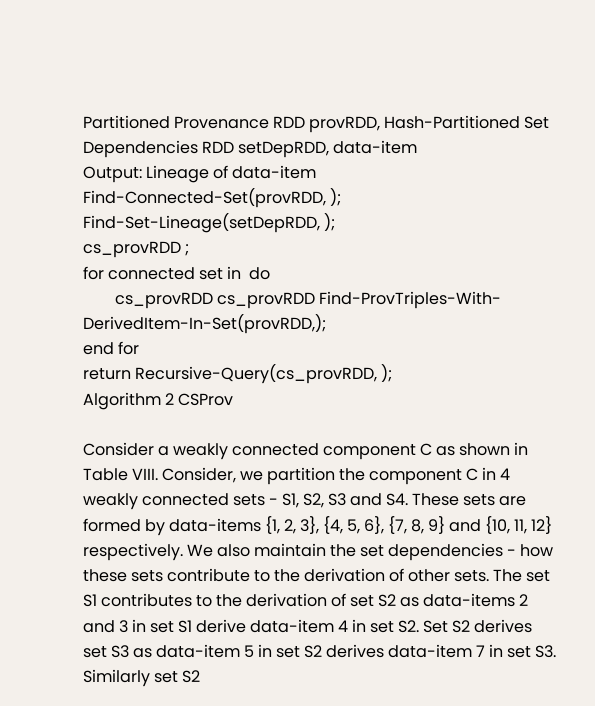Partitioned Provenance RDD provRDD, Hash-Partitioned Set Dependencies RDD setDepRDD, data-item
Output: Lineage of data-item
Find-Connected-Set(provRDD, );
Find-Set-Lineage(setDepRDD, );
cs_provRDD ;
for connected set in  do
        cs_provRDD cs_provRDD Find-ProvTriples-With-DerivedItem-In-Set(provRDD,);
end for
return Recursive-Query(cs_provRDD, );
Algorithm 2 CSProv

Consider a weakly connected component C as shown in Table VIII. Consider, we partition the component C in 4 weakly connected sets - S1, S2, S3 and S4. These sets are formed by data-items {1, 2, 3}, {4, 5, 6}, {7, 8, 9} and {10, 11, 12} respectively. We also maintain the set dependencies - how these sets contribute to the derivation of other sets. The set S1 contributes to the derivation of set S2 as data-items 2 and 3 in set S1 derive data-item 4 in set S2. Set S2 derives set S3 as data-item 5 in set S2 derives data-item 7 in set S3. Similarly set S2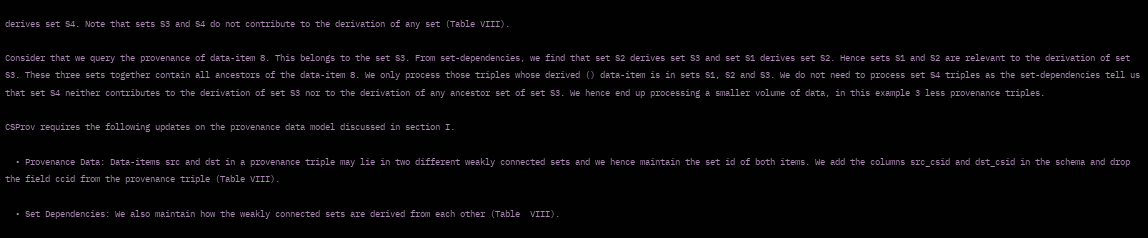derives set S4. Note that sets S3 and S4 do not contribute to the derivation of any set (Table VIII).

Consider that we query the provenance of data-item 8. This belongs to the set S3. From set-dependencies, we find that set S2 derives set S3 and set S1 derives set S2. Hence sets S1 and S2 are relevant to the derivation of set S3. These three sets together contain all ancestors of the data-item 8. We only process those triples whose derived () data-item is in sets S1, S2 and S3. We do not need to process set S4 triples as the set-dependencies tell us that set S4 neither contributes to the derivation of set S3 nor to the derivation of any ancestor set of set S3. We hence end up processing a smaller volume of data, in this example 3 less provenance triples.

CSProv requires the following updates on the provenance data model discussed in section I.

  • Provenance Data: Data-items src and dst in a provenance triple may lie in two different weakly connected sets and we hence maintain the set id of both items. We add the columns src_csid and dst_csid in the schema and drop the field ccid from the provenance triple (Table VIII).

  • Set Dependencies: We also maintain how the weakly connected sets are derived from each other (Table  VIII).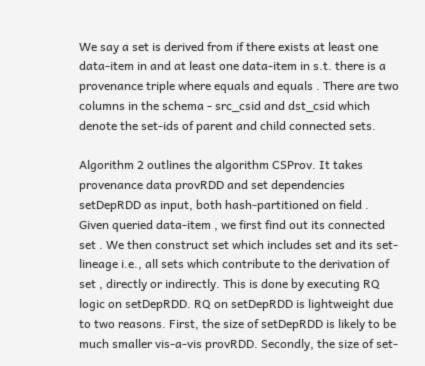We say a set is derived from if there exists at least one data-item in and at least one data-item in s.t. there is a provenance triple where equals and equals . There are two columns in the schema - src_csid and dst_csid which denote the set-ids of parent and child connected sets.

Algorithm 2 outlines the algorithm CSProv. It takes provenance data provRDD and set dependencies setDepRDD as input, both hash-partitioned on field . Given queried data-item , we first find out its connected set . We then construct set which includes set and its set-lineage i.e., all sets which contribute to the derivation of set , directly or indirectly. This is done by executing RQ logic on setDepRDD. RQ on setDepRDD is lightweight due to two reasons. First, the size of setDepRDD is likely to be much smaller vis-a-vis provRDD. Secondly, the size of set-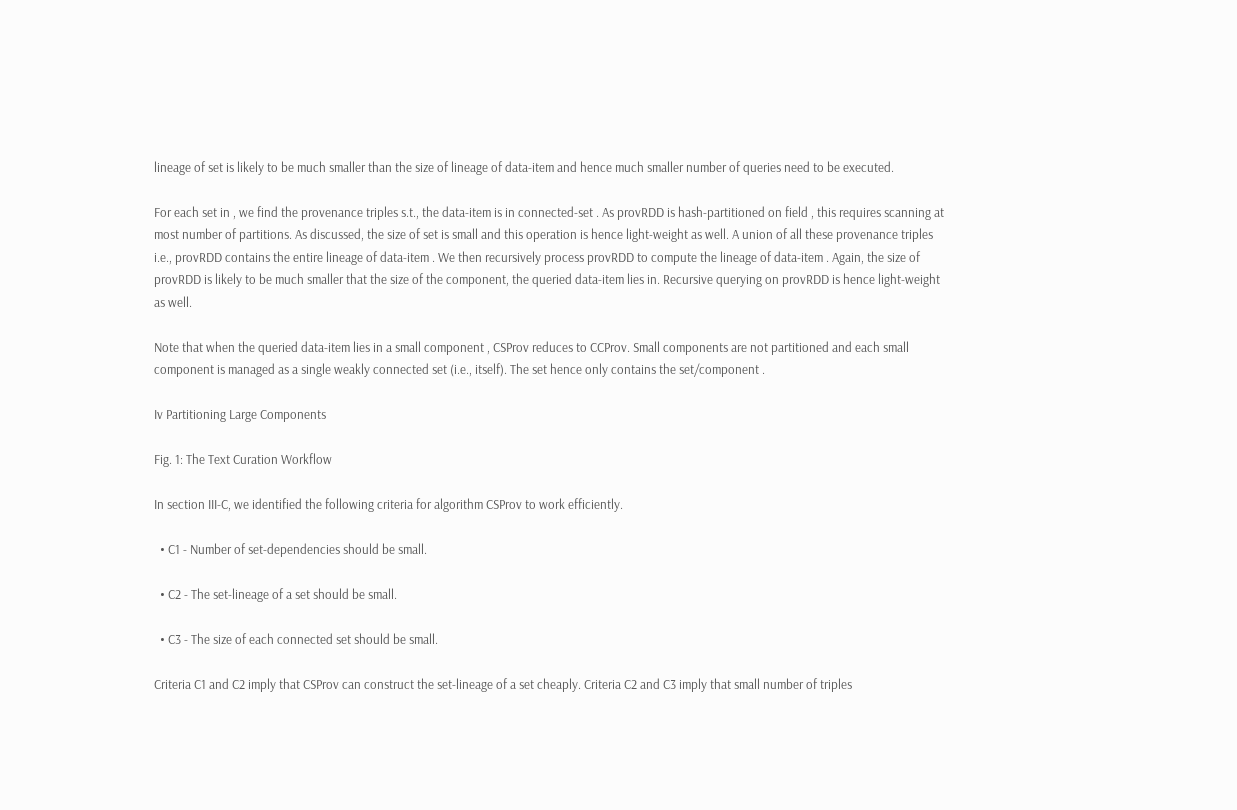lineage of set is likely to be much smaller than the size of lineage of data-item and hence much smaller number of queries need to be executed.

For each set in , we find the provenance triples s.t., the data-item is in connected-set . As provRDD is hash-partitioned on field , this requires scanning at most number of partitions. As discussed, the size of set is small and this operation is hence light-weight as well. A union of all these provenance triples i.e., provRDD contains the entire lineage of data-item . We then recursively process provRDD to compute the lineage of data-item . Again, the size of provRDD is likely to be much smaller that the size of the component, the queried data-item lies in. Recursive querying on provRDD is hence light-weight as well.

Note that when the queried data-item lies in a small component , CSProv reduces to CCProv. Small components are not partitioned and each small component is managed as a single weakly connected set (i.e., itself). The set hence only contains the set/component .

Iv Partitioning Large Components

Fig. 1: The Text Curation Workflow

In section III-C, we identified the following criteria for algorithm CSProv to work efficiently.

  • C1 - Number of set-dependencies should be small.

  • C2 - The set-lineage of a set should be small.

  • C3 - The size of each connected set should be small.

Criteria C1 and C2 imply that CSProv can construct the set-lineage of a set cheaply. Criteria C2 and C3 imply that small number of triples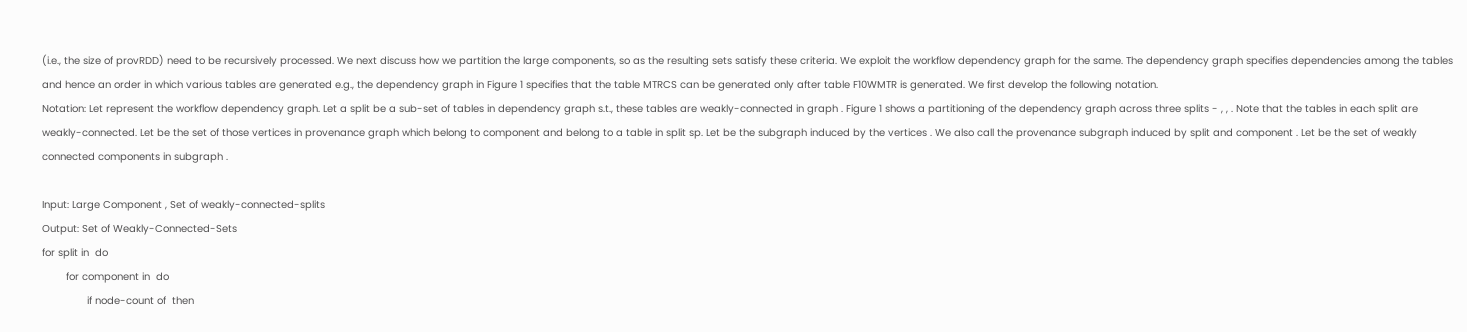(i.e., the size of provRDD) need to be recursively processed. We next discuss how we partition the large components, so as the resulting sets satisfy these criteria. We exploit the workflow dependency graph for the same. The dependency graph specifies dependencies among the tables and hence an order in which various tables are generated e.g., the dependency graph in Figure 1 specifies that the table MTRCS can be generated only after table F10WMTR is generated. We first develop the following notation.
Notation: Let represent the workflow dependency graph. Let a split be a sub-set of tables in dependency graph s.t., these tables are weakly-connected in graph . Figure 1 shows a partitioning of the dependency graph across three splits - , , . Note that the tables in each split are weakly-connected. Let be the set of those vertices in provenance graph which belong to component and belong to a table in split sp. Let be the subgraph induced by the vertices . We also call the provenance subgraph induced by split and component . Let be the set of weakly connected components in subgraph .

Input: Large Component , Set of weakly-connected-splits
Output: Set of Weakly-Connected-Sets
for split in  do
        for component in  do
               if node-count of  then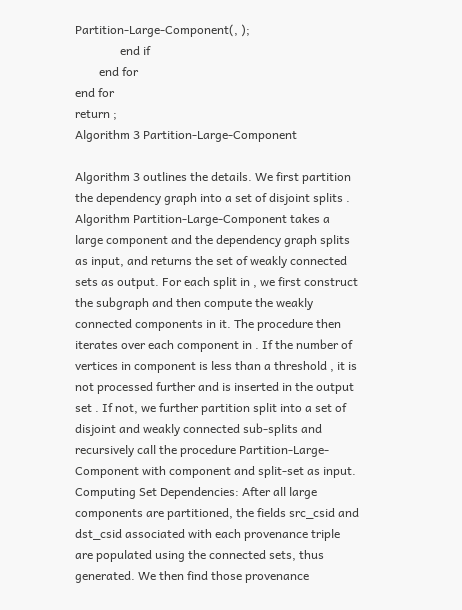Partition-Large-Component(, );
               end if
        end for
end for
return ;
Algorithm 3 Partition-Large-Component

Algorithm 3 outlines the details. We first partition the dependency graph into a set of disjoint splits . Algorithm Partition-Large-Component takes a large component and the dependency graph splits as input, and returns the set of weakly connected sets as output. For each split in , we first construct the subgraph and then compute the weakly connected components in it. The procedure then iterates over each component in . If the number of vertices in component is less than a threshold , it is not processed further and is inserted in the output set . If not, we further partition split into a set of disjoint and weakly connected sub-splits and recursively call the procedure Partition-Large-Component with component and split-set as input.
Computing Set Dependencies: After all large components are partitioned, the fields src_csid and dst_csid associated with each provenance triple are populated using the connected sets, thus generated. We then find those provenance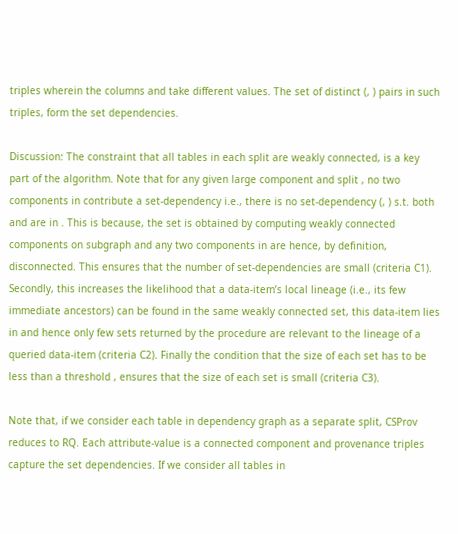triples wherein the columns and take different values. The set of distinct (, ) pairs in such triples, form the set dependencies.

Discussion: The constraint that all tables in each split are weakly connected, is a key part of the algorithm. Note that for any given large component and split , no two components in contribute a set-dependency i.e., there is no set-dependency (, ) s.t. both and are in . This is because, the set is obtained by computing weakly connected components on subgraph and any two components in are hence, by definition, disconnected. This ensures that the number of set-dependencies are small (criteria C1). Secondly, this increases the likelihood that a data-item’s local lineage (i.e., its few immediate ancestors) can be found in the same weakly connected set, this data-item lies in and hence only few sets returned by the procedure are relevant to the lineage of a queried data-item (criteria C2). Finally the condition that the size of each set has to be less than a threshold , ensures that the size of each set is small (criteria C3).

Note that, if we consider each table in dependency graph as a separate split, CSProv reduces to RQ. Each attribute-value is a connected component and provenance triples capture the set dependencies. If we consider all tables in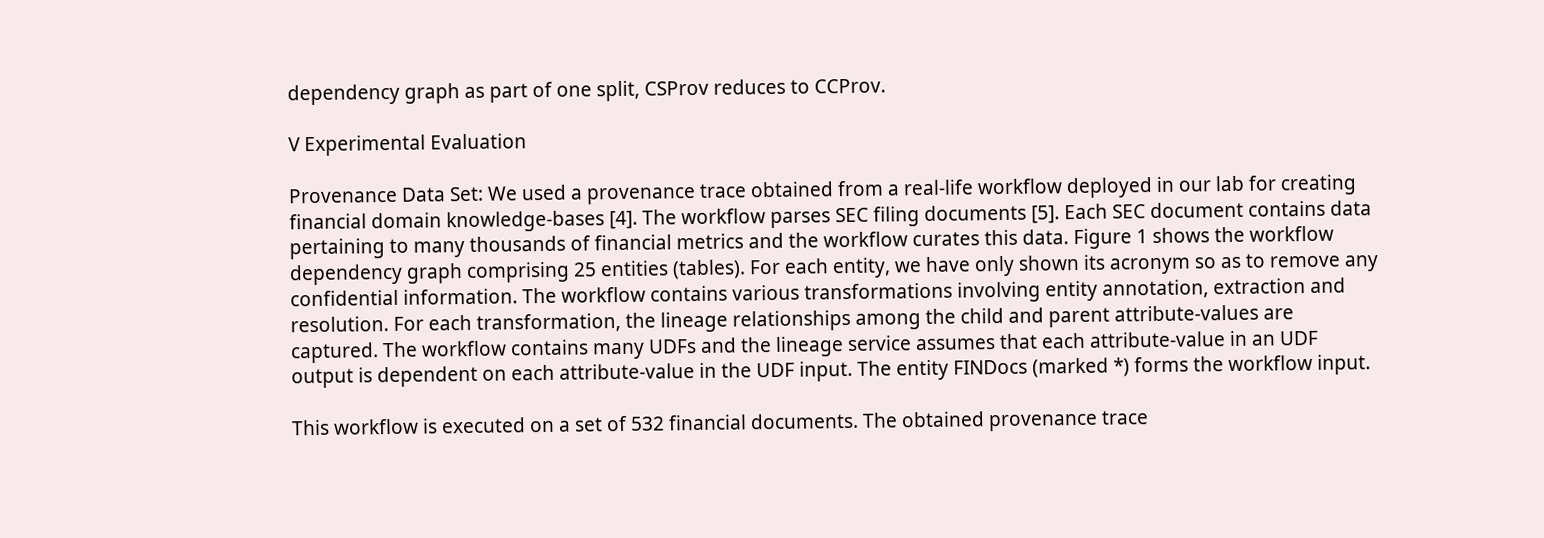dependency graph as part of one split, CSProv reduces to CCProv.

V Experimental Evaluation

Provenance Data Set: We used a provenance trace obtained from a real-life workflow deployed in our lab for creating financial domain knowledge-bases [4]. The workflow parses SEC filing documents [5]. Each SEC document contains data pertaining to many thousands of financial metrics and the workflow curates this data. Figure 1 shows the workflow dependency graph comprising 25 entities (tables). For each entity, we have only shown its acronym so as to remove any confidential information. The workflow contains various transformations involving entity annotation, extraction and resolution. For each transformation, the lineage relationships among the child and parent attribute-values are captured. The workflow contains many UDFs and the lineage service assumes that each attribute-value in an UDF output is dependent on each attribute-value in the UDF input. The entity FINDocs (marked *) forms the workflow input.

This workflow is executed on a set of 532 financial documents. The obtained provenance trace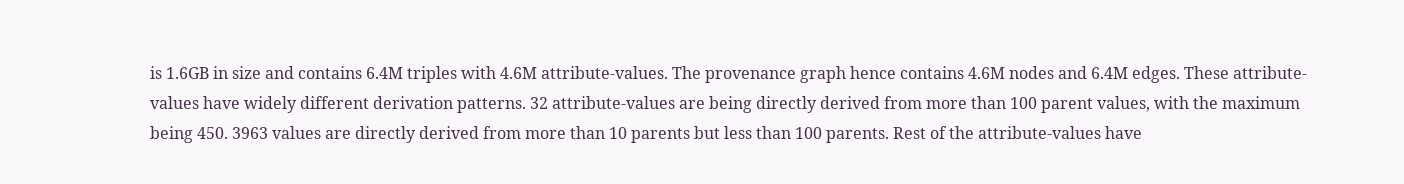is 1.6GB in size and contains 6.4M triples with 4.6M attribute-values. The provenance graph hence contains 4.6M nodes and 6.4M edges. These attribute-values have widely different derivation patterns. 32 attribute-values are being directly derived from more than 100 parent values, with the maximum being 450. 3963 values are directly derived from more than 10 parents but less than 100 parents. Rest of the attribute-values have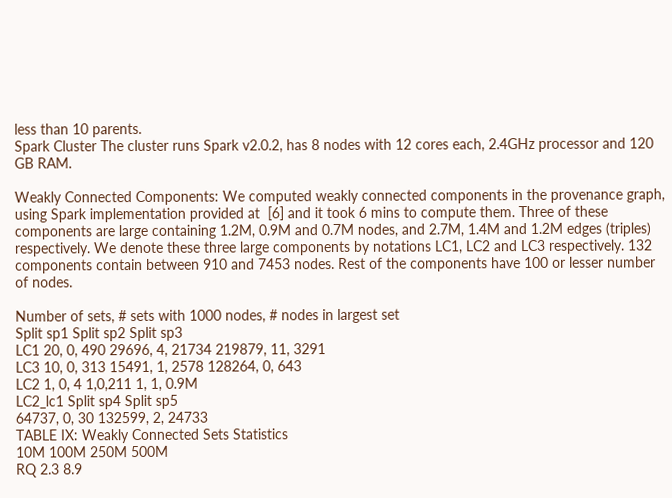less than 10 parents.
Spark Cluster The cluster runs Spark v2.0.2, has 8 nodes with 12 cores each, 2.4GHz processor and 120 GB RAM.

Weakly Connected Components: We computed weakly connected components in the provenance graph, using Spark implementation provided at  [6] and it took 6 mins to compute them. Three of these components are large containing 1.2M, 0.9M and 0.7M nodes, and 2.7M, 1.4M and 1.2M edges (triples) respectively. We denote these three large components by notations LC1, LC2 and LC3 respectively. 132 components contain between 910 and 7453 nodes. Rest of the components have 100 or lesser number of nodes.

Number of sets, # sets with 1000 nodes, # nodes in largest set
Split sp1 Split sp2 Split sp3
LC1 20, 0, 490 29696, 4, 21734 219879, 11, 3291
LC3 10, 0, 313 15491, 1, 2578 128264, 0, 643
LC2 1, 0, 4 1,0,211 1, 1, 0.9M
LC2_lc1 Split sp4 Split sp5
64737, 0, 30 132599, 2, 24733
TABLE IX: Weakly Connected Sets Statistics
10M 100M 250M 500M
RQ 2.3 8.9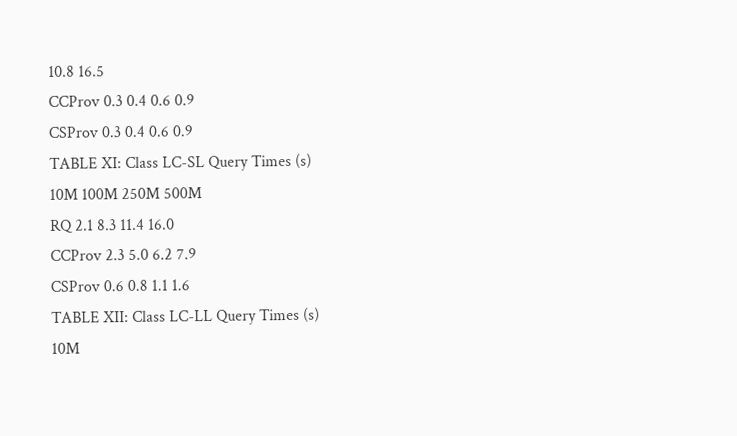10.8 16.5
CCProv 0.3 0.4 0.6 0.9
CSProv 0.3 0.4 0.6 0.9
TABLE XI: Class LC-SL Query Times (s)
10M 100M 250M 500M
RQ 2.1 8.3 11.4 16.0
CCProv 2.3 5.0 6.2 7.9
CSProv 0.6 0.8 1.1 1.6
TABLE XII: Class LC-LL Query Times (s)
10M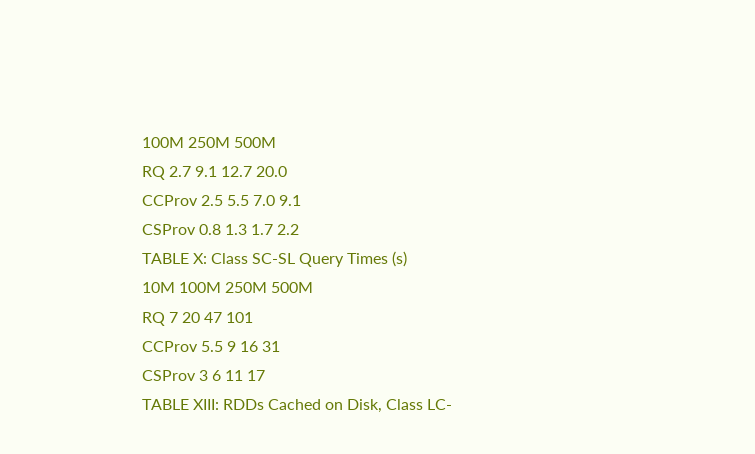100M 250M 500M
RQ 2.7 9.1 12.7 20.0
CCProv 2.5 5.5 7.0 9.1
CSProv 0.8 1.3 1.7 2.2
TABLE X: Class SC-SL Query Times (s)
10M 100M 250M 500M
RQ 7 20 47 101
CCProv 5.5 9 16 31
CSProv 3 6 11 17
TABLE XIII: RDDs Cached on Disk, Class LC-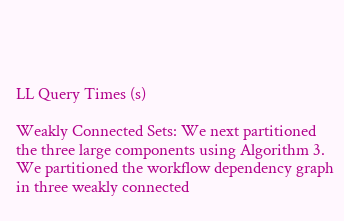LL Query Times (s)

Weakly Connected Sets: We next partitioned the three large components using Algorithm 3. We partitioned the workflow dependency graph in three weakly connected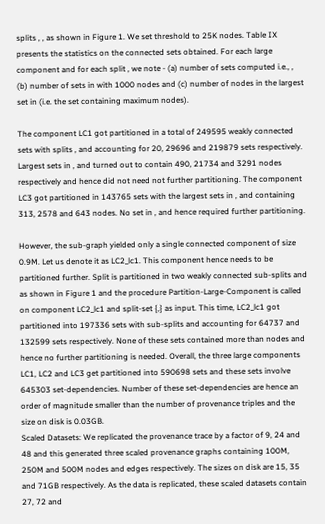splits , , as shown in Figure 1. We set threshold to 25K nodes. Table IX presents the statistics on the connected sets obtained. For each large component and for each split , we note - (a) number of sets computed i.e., , (b) number of sets in with 1000 nodes and (c) number of nodes in the largest set in (i.e. the set containing maximum nodes).

The component LC1 got partitioned in a total of 249595 weakly connected sets with splits , and accounting for 20, 29696 and 219879 sets respectively. Largest sets in , and turned out to contain 490, 21734 and 3291 nodes respectively and hence did not need not further partitioning. The component LC3 got partitioned in 143765 sets with the largest sets in , and containing 313, 2578 and 643 nodes. No set in , and hence required further partitioning.

However, the sub-graph yielded only a single connected component of size 0.9M. Let us denote it as LC2_lc1. This component hence needs to be partitioned further. Split is partitioned in two weakly connected sub-splits and as shown in Figure 1 and the procedure Partition-Large-Component is called on component LC2_lc1 and split-set {,} as input. This time, LC2_lc1 got partitioned into 197336 sets with sub-splits and accounting for 64737 and 132599 sets respectively. None of these sets contained more than nodes and hence no further partitioning is needed. Overall, the three large components LC1, LC2 and LC3 get partitioned into 590698 sets and these sets involve 645303 set-dependencies. Number of these set-dependencies are hence an order of magnitude smaller than the number of provenance triples and the size on disk is 0.03GB.
Scaled Datasets: We replicated the provenance trace by a factor of 9, 24 and 48 and this generated three scaled provenance graphs containing 100M, 250M and 500M nodes and edges respectively. The sizes on disk are 15, 35 and 71GB respectively. As the data is replicated, these scaled datasets contain 27, 72 and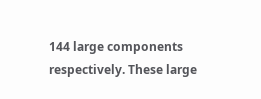144 large components respectively. These large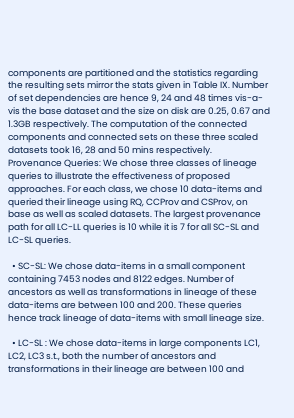components are partitioned and the statistics regarding the resulting sets mirror the stats given in Table IX. Number of set dependencies are hence 9, 24 and 48 times vis-a-vis the base dataset and the size on disk are 0.25, 0.67 and 1.3GB respectively. The computation of the connected components and connected sets on these three scaled datasets took 16, 28 and 50 mins respectively.
Provenance Queries: We chose three classes of lineage queries to illustrate the effectiveness of proposed approaches. For each class, we chose 10 data-items and queried their lineage using RQ, CCProv and CSProv, on base as well as scaled datasets. The largest provenance path for all LC-LL queries is 10 while it is 7 for all SC-SL and LC-SL queries.

  • SC-SL: We chose data-items in a small component containing 7453 nodes and 8122 edges. Number of ancestors as well as transformations in lineage of these data-items are between 100 and 200. These queries hence track lineage of data-items with small lineage size.

  • LC-SL : We chose data-items in large components LC1, LC2, LC3 s.t., both the number of ancestors and transformations in their lineage are between 100 and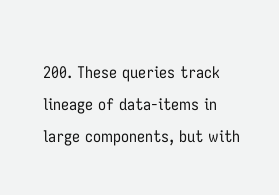200. These queries track lineage of data-items in large components, but with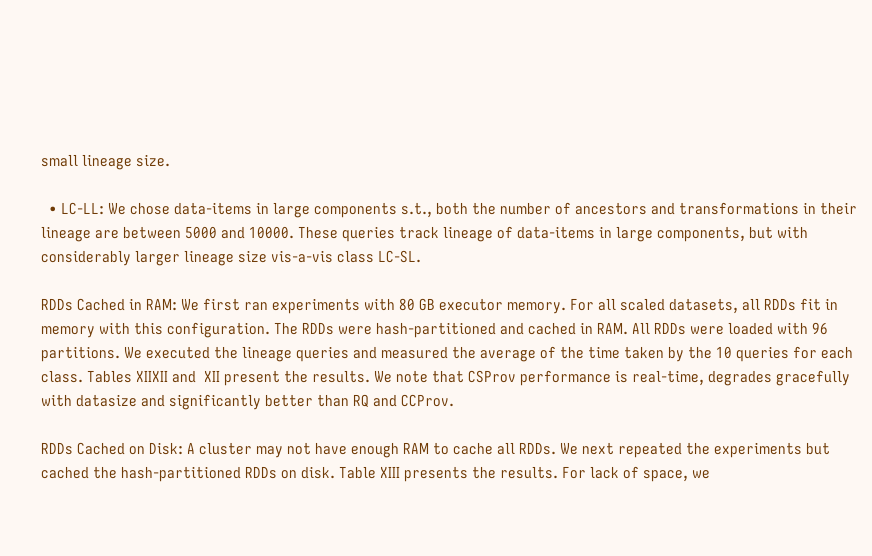small lineage size.

  • LC-LL: We chose data-items in large components s.t., both the number of ancestors and transformations in their lineage are between 5000 and 10000. These queries track lineage of data-items in large components, but with considerably larger lineage size vis-a-vis class LC-SL.

RDDs Cached in RAM: We first ran experiments with 80 GB executor memory. For all scaled datasets, all RDDs fit in memory with this configuration. The RDDs were hash-partitioned and cached in RAM. All RDDs were loaded with 96 partitions. We executed the lineage queries and measured the average of the time taken by the 10 queries for each class. Tables XIIXII and  XII present the results. We note that CSProv performance is real-time, degrades gracefully with datasize and significantly better than RQ and CCProv.

RDDs Cached on Disk: A cluster may not have enough RAM to cache all RDDs. We next repeated the experiments but cached the hash-partitioned RDDs on disk. Table XIII presents the results. For lack of space, we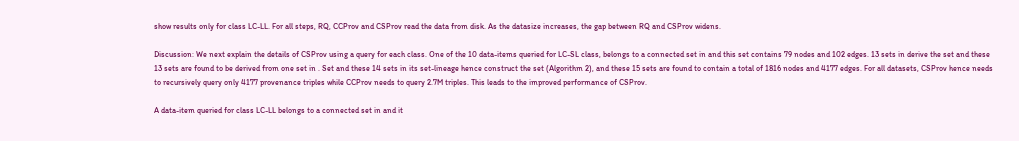show results only for class LC-LL. For all steps, RQ, CCProv and CSProv read the data from disk. As the datasize increases, the gap between RQ and CSProv widens.

Discussion: We next explain the details of CSProv using a query for each class. One of the 10 data-items queried for LC-SL class, belongs to a connected set in and this set contains 79 nodes and 102 edges. 13 sets in derive the set and these 13 sets are found to be derived from one set in . Set and these 14 sets in its set-lineage hence construct the set (Algorithm 2), and these 15 sets are found to contain a total of 1816 nodes and 4177 edges. For all datasets, CSProv hence needs to recursively query only 4177 provenance triples while CCProv needs to query 2.7M triples. This leads to the improved performance of CSProv.

A data-item queried for class LC-LL belongs to a connected set in and it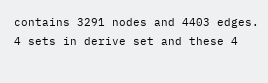contains 3291 nodes and 4403 edges. 4 sets in derive set and these 4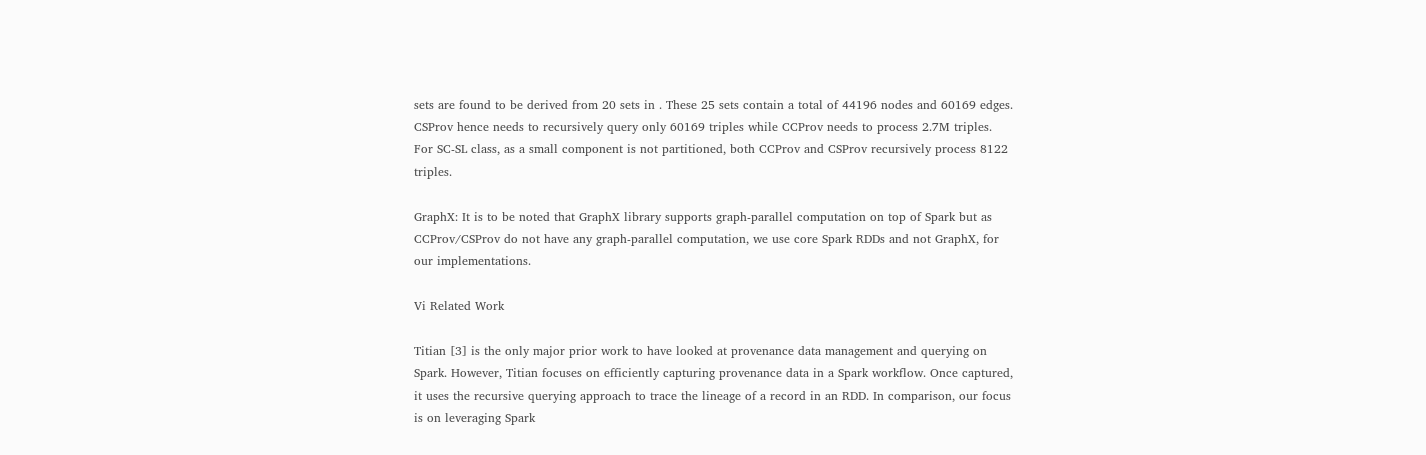sets are found to be derived from 20 sets in . These 25 sets contain a total of 44196 nodes and 60169 edges. CSProv hence needs to recursively query only 60169 triples while CCProv needs to process 2.7M triples. For SC-SL class, as a small component is not partitioned, both CCProv and CSProv recursively process 8122 triples.

GraphX: It is to be noted that GraphX library supports graph-parallel computation on top of Spark but as CCProv/CSProv do not have any graph-parallel computation, we use core Spark RDDs and not GraphX, for our implementations.

Vi Related Work

Titian [3] is the only major prior work to have looked at provenance data management and querying on Spark. However, Titian focuses on efficiently capturing provenance data in a Spark workflow. Once captured, it uses the recursive querying approach to trace the lineage of a record in an RDD. In comparison, our focus is on leveraging Spark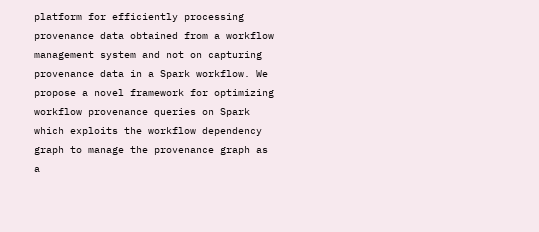platform for efficiently processing provenance data obtained from a workflow management system and not on capturing provenance data in a Spark workflow. We propose a novel framework for optimizing workflow provenance queries on Spark which exploits the workflow dependency graph to manage the provenance graph as a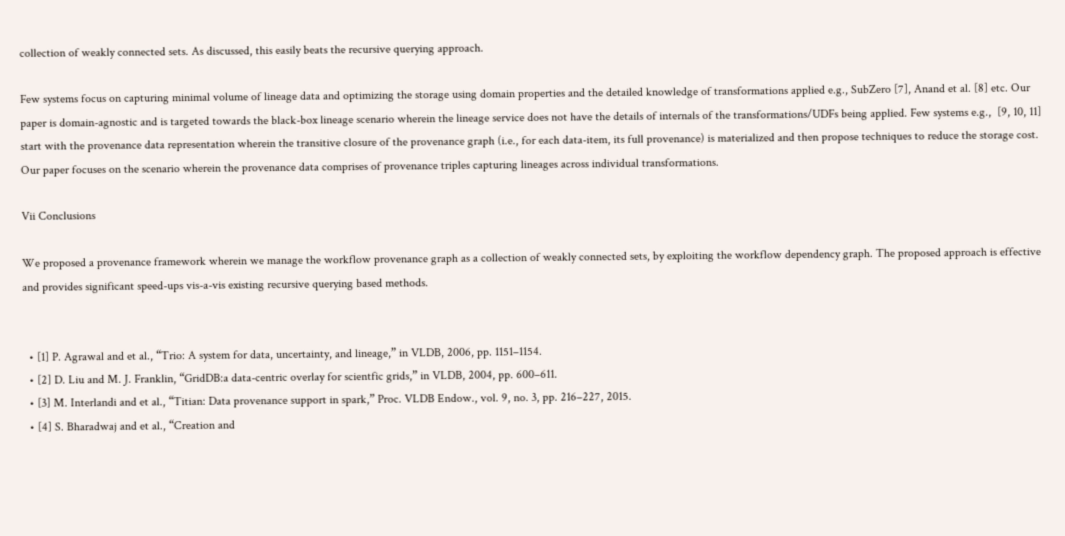collection of weakly connected sets. As discussed, this easily beats the recursive querying approach.

Few systems focus on capturing minimal volume of lineage data and optimizing the storage using domain properties and the detailed knowledge of transformations applied e.g., SubZero [7], Anand et al. [8] etc. Our paper is domain-agnostic and is targeted towards the black-box lineage scenario wherein the lineage service does not have the details of internals of the transformations/UDFs being applied. Few systems e.g.,  [9, 10, 11] start with the provenance data representation wherein the transitive closure of the provenance graph (i.e., for each data-item, its full provenance) is materialized and then propose techniques to reduce the storage cost. Our paper focuses on the scenario wherein the provenance data comprises of provenance triples capturing lineages across individual transformations.

Vii Conclusions

We proposed a provenance framework wherein we manage the workflow provenance graph as a collection of weakly connected sets, by exploiting the workflow dependency graph. The proposed approach is effective and provides significant speed-ups vis-a-vis existing recursive querying based methods.


  • [1] P. Agrawal and et al., “Trio: A system for data, uncertainty, and lineage,” in VLDB, 2006, pp. 1151–1154.
  • [2] D. Liu and M. J. Franklin, “GridDB:a data-centric overlay for scientfic grids,” in VLDB, 2004, pp. 600–611.
  • [3] M. Interlandi and et al., “Titian: Data provenance support in spark,” Proc. VLDB Endow., vol. 9, no. 3, pp. 216–227, 2015.
  • [4] S. Bharadwaj and et al., “Creation and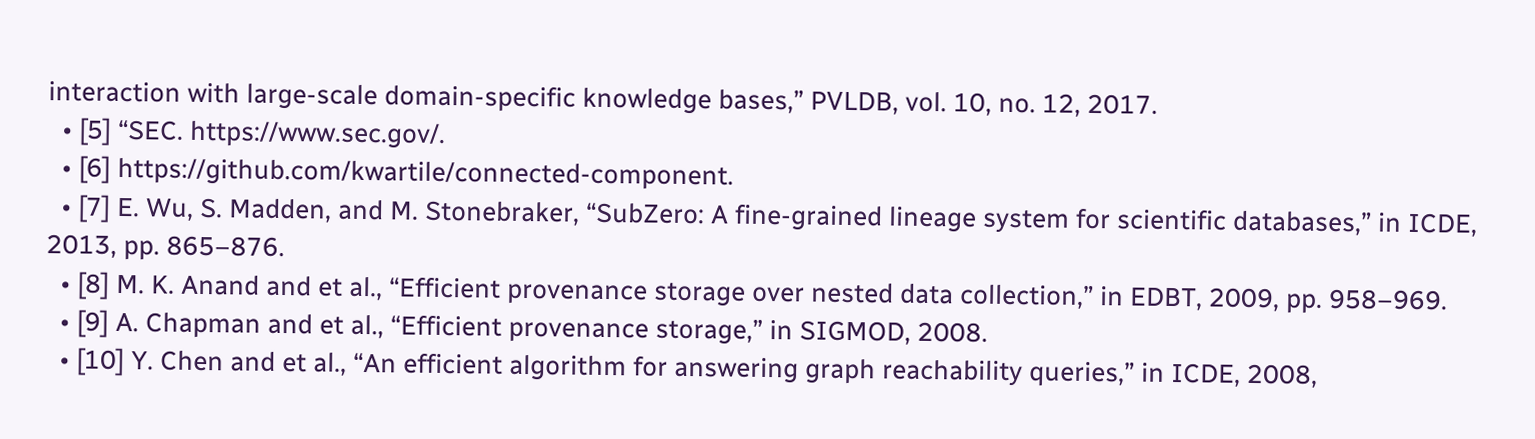interaction with large-scale domain-specific knowledge bases,” PVLDB, vol. 10, no. 12, 2017.
  • [5] “SEC. https://www.sec.gov/.
  • [6] https://github.com/kwartile/connected-component.
  • [7] E. Wu, S. Madden, and M. Stonebraker, “SubZero: A fine-grained lineage system for scientific databases,” in ICDE, 2013, pp. 865–876.
  • [8] M. K. Anand and et al., “Efficient provenance storage over nested data collection,” in EDBT, 2009, pp. 958–969.
  • [9] A. Chapman and et al., “Efficient provenance storage,” in SIGMOD, 2008.
  • [10] Y. Chen and et al., “An efficient algorithm for answering graph reachability queries,” in ICDE, 2008,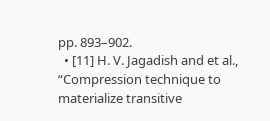pp. 893–902.
  • [11] H. V. Jagadish and et al., “Compression technique to materialize transitive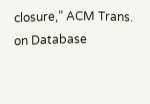closure,” ACM Trans. on Database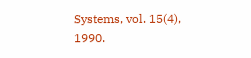Systems, vol. 15(4), 1990.